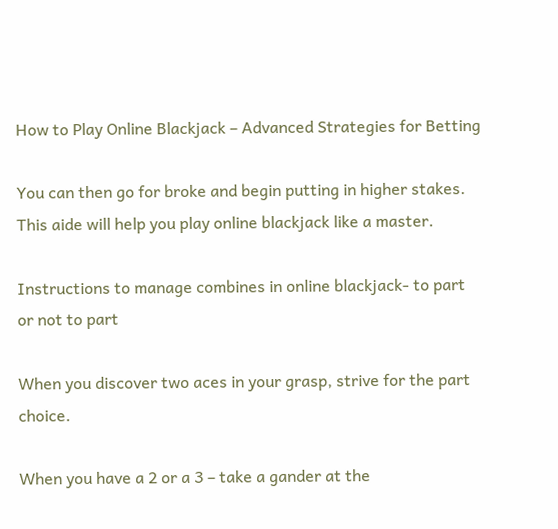How to Play Online Blackjack – Advanced Strategies for Betting

You can then go for broke and begin putting in higher stakes. This aide will help you play online blackjack like a master.

Instructions to manage combines in online blackjack- to part or not to part

When you discover two aces in your grasp, strive for the part choice.

When you have a 2 or a 3 – take a gander at the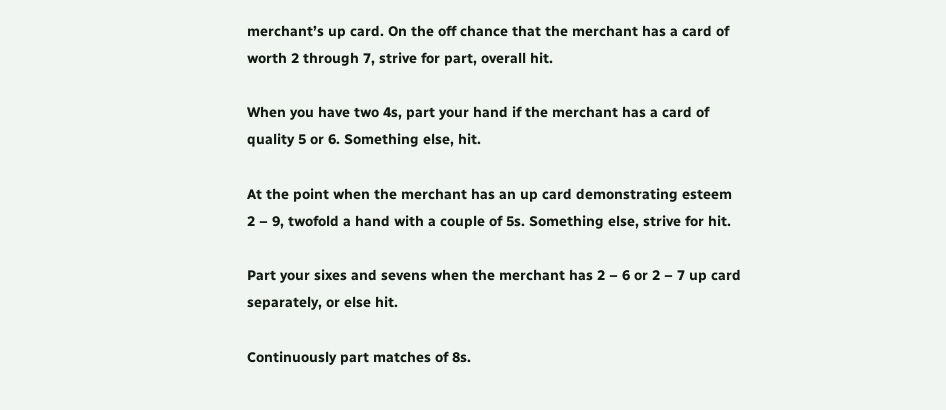merchant’s up card. On the off chance that the merchant has a card of worth 2 through 7, strive for part, overall hit.

When you have two 4s, part your hand if the merchant has a card of quality 5 or 6. Something else, hit.

At the point when the merchant has an up card demonstrating esteem 2 – 9, twofold a hand with a couple of 5s. Something else, strive for hit.

Part your sixes and sevens when the merchant has 2 – 6 or 2 – 7 up card separately, or else hit.

Continuously part matches of 8s.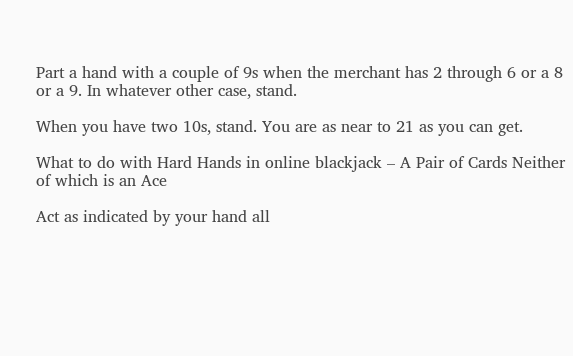Part a hand with a couple of 9s when the merchant has 2 through 6 or a 8 or a 9. In whatever other case, stand.

When you have two 10s, stand. You are as near to 21 as you can get.

What to do with Hard Hands in online blackjack – A Pair of Cards Neither of which is an Ace

Act as indicated by your hand all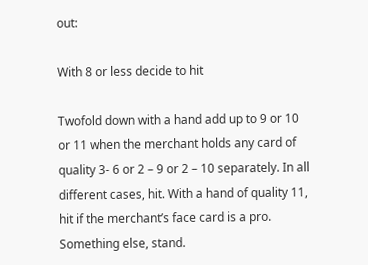out:

With 8 or less decide to hit

Twofold down with a hand add up to 9 or 10 or 11 when the merchant holds any card of quality 3- 6 or 2 – 9 or 2 – 10 separately. In all different cases, hit. With a hand of quality 11, hit if the merchant’s face card is a pro. Something else, stand.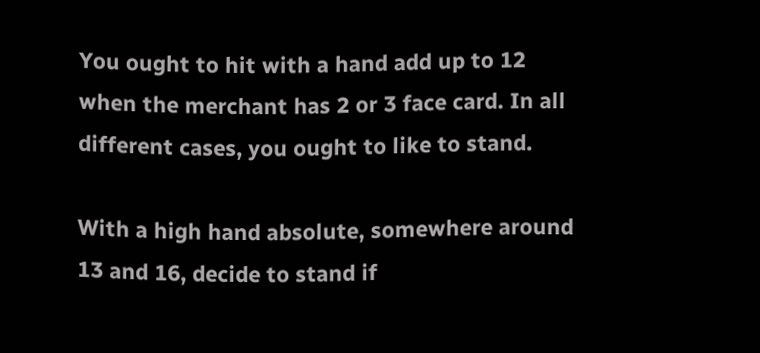You ought to hit with a hand add up to 12 when the merchant has 2 or 3 face card. In all different cases, you ought to like to stand.

With a high hand absolute, somewhere around 13 and 16, decide to stand if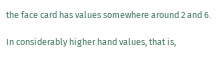the face card has values somewhere around 2 and 6.

In considerably higher hand values, that is,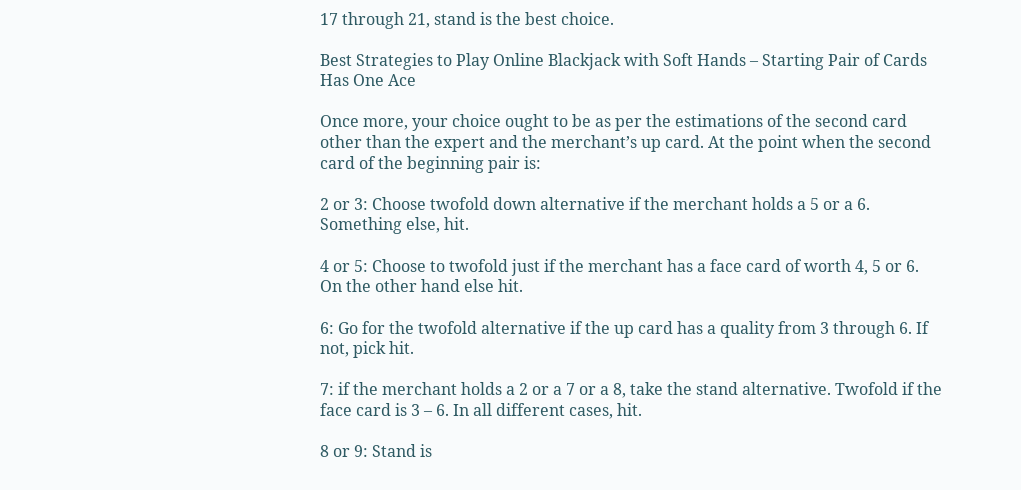17 through 21, stand is the best choice.

Best Strategies to Play Online Blackjack with Soft Hands – Starting Pair of Cards Has One Ace

Once more, your choice ought to be as per the estimations of the second card other than the expert and the merchant’s up card. At the point when the second card of the beginning pair is:

2 or 3: Choose twofold down alternative if the merchant holds a 5 or a 6. Something else, hit.

4 or 5: Choose to twofold just if the merchant has a face card of worth 4, 5 or 6. On the other hand else hit.

6: Go for the twofold alternative if the up card has a quality from 3 through 6. If not, pick hit.

7: if the merchant holds a 2 or a 7 or a 8, take the stand alternative. Twofold if the face card is 3 – 6. In all different cases, hit.

8 or 9: Stand is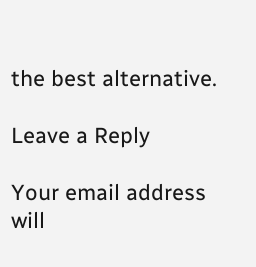the best alternative.

Leave a Reply

Your email address will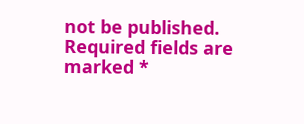not be published. Required fields are marked *